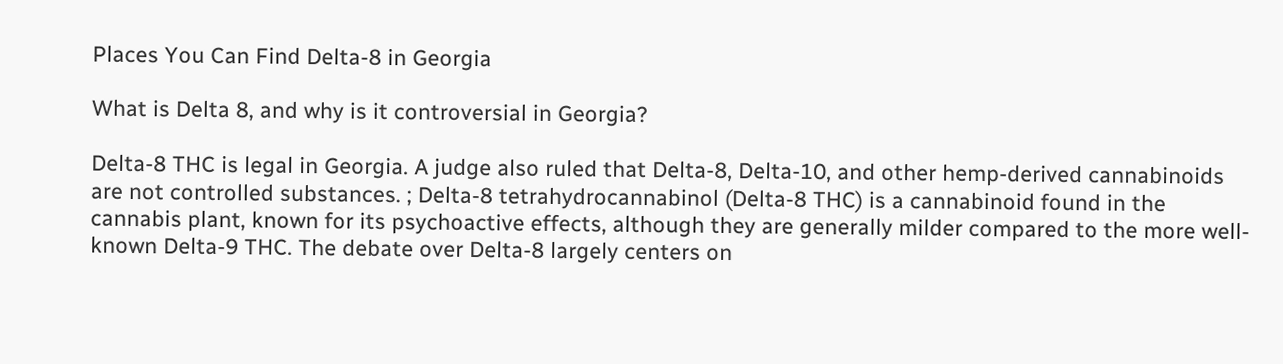Places You Can Find Delta-8 in Georgia

What is Delta 8, and why is it controversial in Georgia?

Delta-8 THC is legal in Georgia. A judge also ruled that Delta-8, Delta-10, and other hemp-derived cannabinoids are not controlled substances. ; Delta-8 tetrahydrocannabinol (Delta-8 THC) is a cannabinoid found in the cannabis plant, known for its psychoactive effects, although they are generally milder compared to the more well-known Delta-9 THC. The debate over Delta-8 largely centers on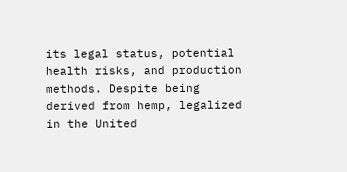its legal status, potential health risks, and production methods. Despite being derived from hemp, legalized in the United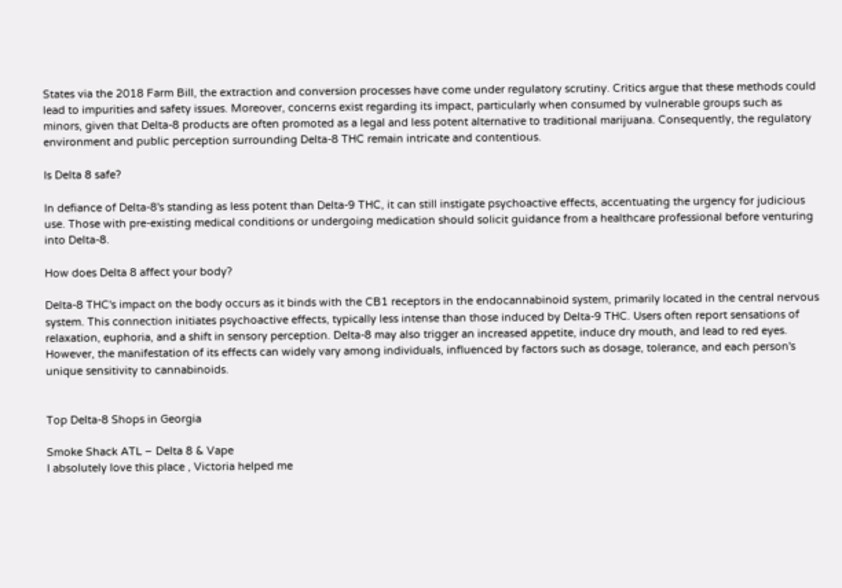States via the 2018 Farm Bill, the extraction and conversion processes have come under regulatory scrutiny. Critics argue that these methods could lead to impurities and safety issues. Moreover, concerns exist regarding its impact, particularly when consumed by vulnerable groups such as minors, given that Delta-8 products are often promoted as a legal and less potent alternative to traditional marijuana. Consequently, the regulatory environment and public perception surrounding Delta-8 THC remain intricate and contentious.

Is Delta 8 safe?

In defiance of Delta-8's standing as less potent than Delta-9 THC, it can still instigate psychoactive effects, accentuating the urgency for judicious use. Those with pre-existing medical conditions or undergoing medication should solicit guidance from a healthcare professional before venturing into Delta-8.

How does Delta 8 affect your body?

Delta-8 THC's impact on the body occurs as it binds with the CB1 receptors in the endocannabinoid system, primarily located in the central nervous system. This connection initiates psychoactive effects, typically less intense than those induced by Delta-9 THC. Users often report sensations of relaxation, euphoria, and a shift in sensory perception. Delta-8 may also trigger an increased appetite, induce dry mouth, and lead to red eyes. However, the manifestation of its effects can widely vary among individuals, influenced by factors such as dosage, tolerance, and each person's unique sensitivity to cannabinoids.


Top Delta-8 Shops in Georgia

Smoke Shack ATL – Delta 8 & Vape
I absolutely love this place , Victoria helped me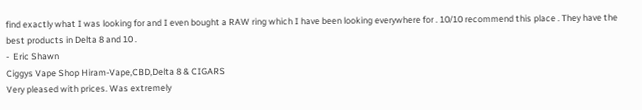find exactly what I was looking for and I even bought a RAW ring which I have been looking everywhere for . 10/10 recommend this place . They have the best products in Delta 8 and 10 .
-  Eric Shawn
Ciggys Vape Shop Hiram-Vape,CBD,Delta 8 & CIGARS
Very pleased with prices. Was extremely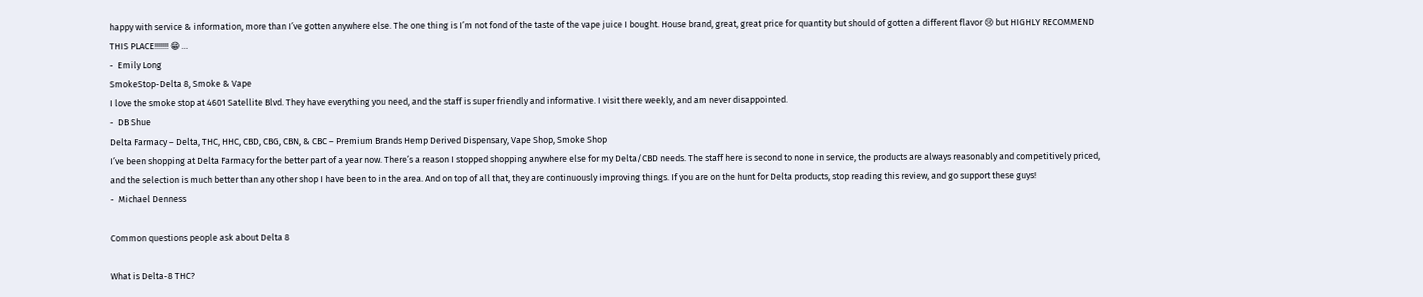happy with service & information, more than I’ve gotten anywhere else. The one thing is I’m not fond of the taste of the vape juice I bought. House brand, great, great price for quantity but should of gotten a different flavor 😢 but HIGHLY RECOMMEND THIS PLACE!!!!!!! 😁 …
-  Emily Long
SmokeStop-Delta 8, Smoke & Vape
I love the smoke stop at 4601 Satellite Blvd. They have everything you need, and the staff is super friendly and informative. I visit there weekly, and am never disappointed.
-  DB Shue
Delta Farmacy – Delta, THC, HHC, CBD, CBG, CBN, & CBC – Premium Brands Hemp Derived Dispensary, Vape Shop, Smoke Shop
I’ve been shopping at Delta Farmacy for the better part of a year now. There’s a reason I stopped shopping anywhere else for my Delta/CBD needs. The staff here is second to none in service, the products are always reasonably and competitively priced, and the selection is much better than any other shop I have been to in the area. And on top of all that, they are continuously improving things. If you are on the hunt for Delta products, stop reading this review, and go support these guys!
-  Michael Denness

Common questions people ask about Delta 8

What is Delta-8 THC?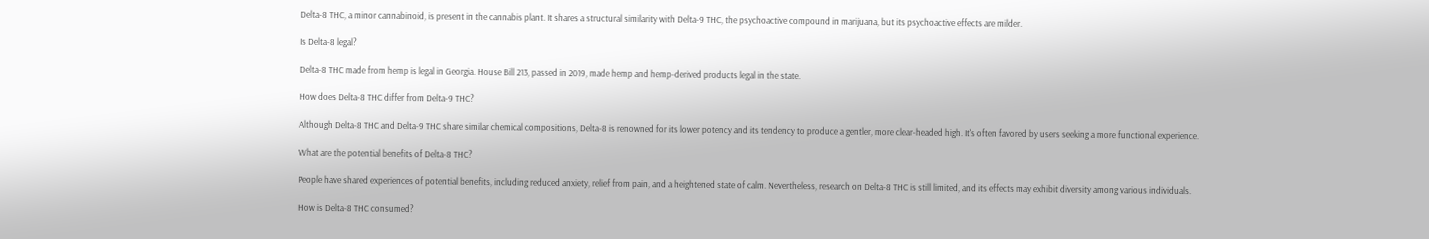Delta-8 THC, a minor cannabinoid, is present in the cannabis plant. It shares a structural similarity with Delta-9 THC, the psychoactive compound in marijuana, but its psychoactive effects are milder.

Is Delta-8 legal?

Delta-8 THC made from hemp is legal in Georgia. House Bill 213, passed in 2019, made hemp and hemp-derived products legal in the state.

How does Delta-8 THC differ from Delta-9 THC?

Although Delta-8 THC and Delta-9 THC share similar chemical compositions, Delta-8 is renowned for its lower potency and its tendency to produce a gentler, more clear-headed high. It's often favored by users seeking a more functional experience.

What are the potential benefits of Delta-8 THC?

People have shared experiences of potential benefits, including reduced anxiety, relief from pain, and a heightened state of calm. Nevertheless, research on Delta-8 THC is still limited, and its effects may exhibit diversity among various individuals.

How is Delta-8 THC consumed?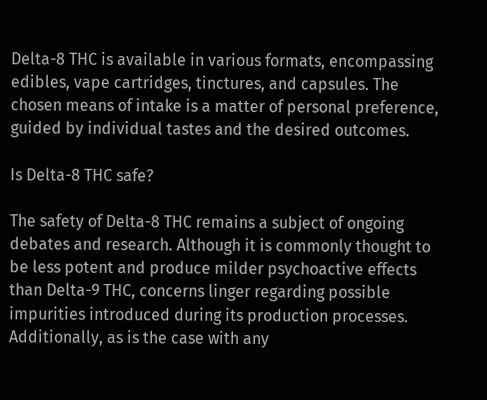Delta-8 THC is available in various formats, encompassing edibles, vape cartridges, tinctures, and capsules. The chosen means of intake is a matter of personal preference, guided by individual tastes and the desired outcomes.

Is Delta-8 THC safe?

The safety of Delta-8 THC remains a subject of ongoing debates and research. Although it is commonly thought to be less potent and produce milder psychoactive effects than Delta-9 THC, concerns linger regarding possible impurities introduced during its production processes. Additionally, as is the case with any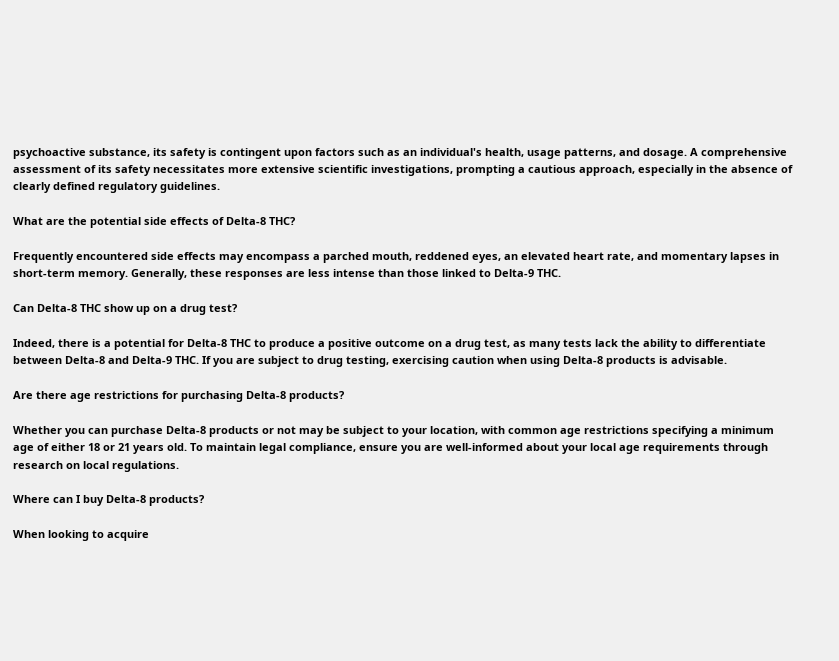psychoactive substance, its safety is contingent upon factors such as an individual's health, usage patterns, and dosage. A comprehensive assessment of its safety necessitates more extensive scientific investigations, prompting a cautious approach, especially in the absence of clearly defined regulatory guidelines.

What are the potential side effects of Delta-8 THC?

Frequently encountered side effects may encompass a parched mouth, reddened eyes, an elevated heart rate, and momentary lapses in short-term memory. Generally, these responses are less intense than those linked to Delta-9 THC.

Can Delta-8 THC show up on a drug test?

Indeed, there is a potential for Delta-8 THC to produce a positive outcome on a drug test, as many tests lack the ability to differentiate between Delta-8 and Delta-9 THC. If you are subject to drug testing, exercising caution when using Delta-8 products is advisable.

Are there age restrictions for purchasing Delta-8 products?

Whether you can purchase Delta-8 products or not may be subject to your location, with common age restrictions specifying a minimum age of either 18 or 21 years old. To maintain legal compliance, ensure you are well-informed about your local age requirements through research on local regulations.

Where can I buy Delta-8 products?

When looking to acquire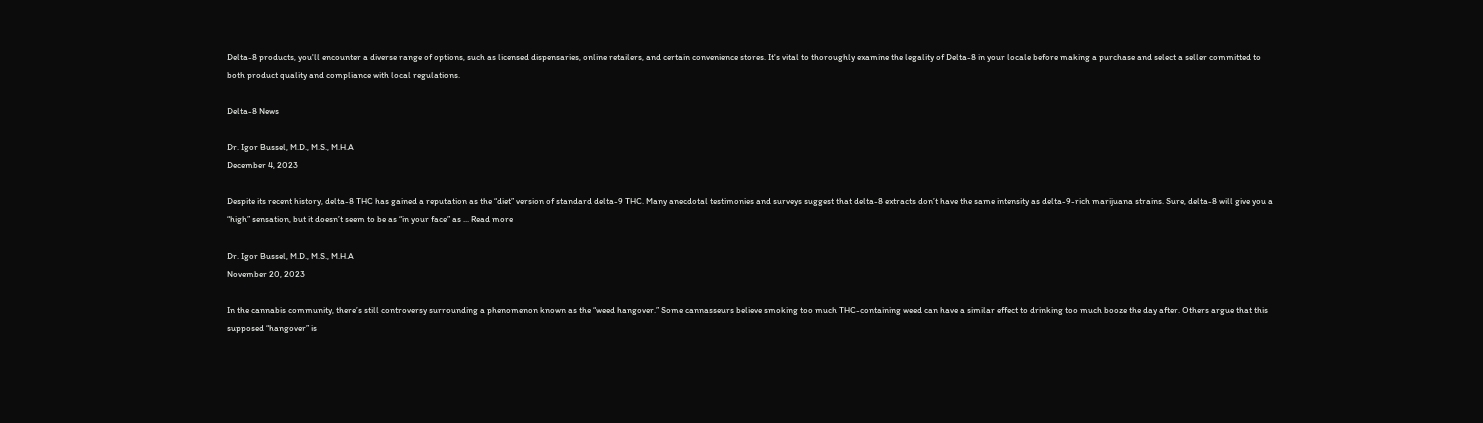Delta-8 products, you'll encounter a diverse range of options, such as licensed dispensaries, online retailers, and certain convenience stores. It's vital to thoroughly examine the legality of Delta-8 in your locale before making a purchase and select a seller committed to both product quality and compliance with local regulations.

Delta-8 News

Dr. Igor Bussel, M.D., M.S., M.H.A
December 4, 2023

Despite its recent history, delta-8 THC has gained a reputation as the “diet” version of standard delta-9 THC. Many anecdotal testimonies and surveys suggest that delta-8 extracts don’t have the same intensity as delta-9-rich marijuana strains. Sure, delta-8 will give you a “high” sensation, but it doesn’t seem to be as “in your face” as ... Read more

Dr. Igor Bussel, M.D., M.S., M.H.A
November 20, 2023

In the cannabis community, there’s still controversy surrounding a phenomenon known as the “weed hangover.” Some cannasseurs believe smoking too much THC-containing weed can have a similar effect to drinking too much booze the day after. Others argue that this supposed “hangover” is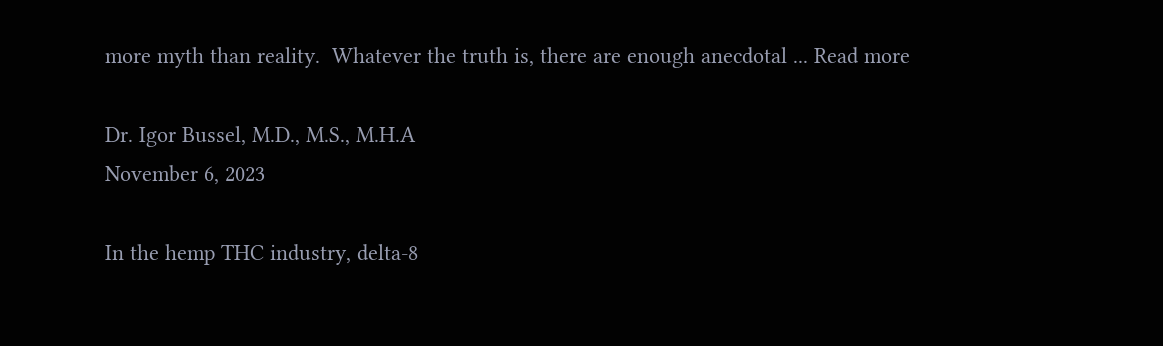more myth than reality.  Whatever the truth is, there are enough anecdotal ... Read more

Dr. Igor Bussel, M.D., M.S., M.H.A
November 6, 2023

In the hemp THC industry, delta-8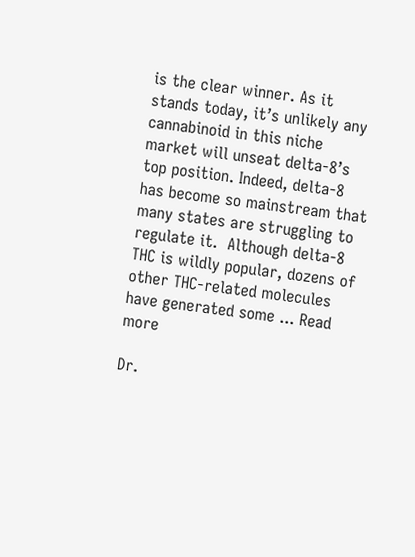is the clear winner. As it stands today, it’s unlikely any cannabinoid in this niche market will unseat delta-8’s top position. Indeed, delta-8 has become so mainstream that many states are struggling to regulate it.  Although delta-8 THC is wildly popular, dozens of other THC-related molecules have generated some ... Read more

Dr.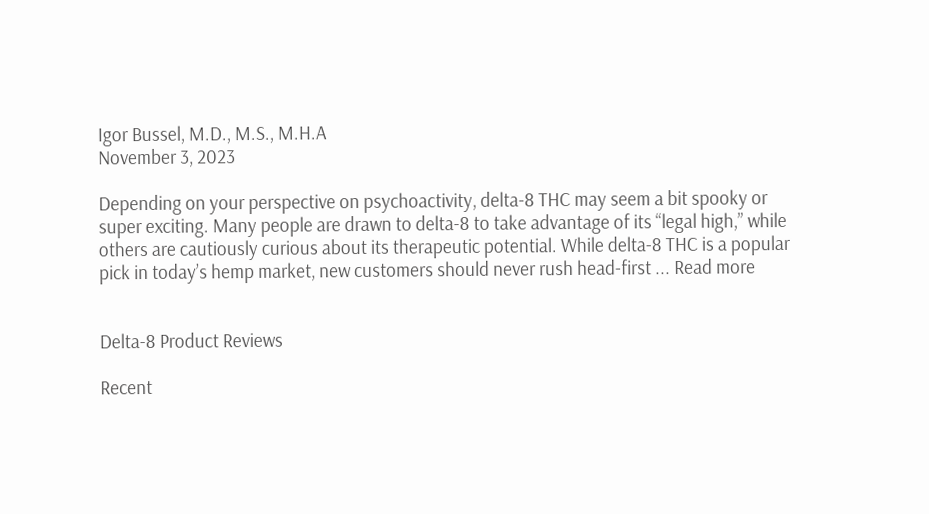Igor Bussel, M.D., M.S., M.H.A
November 3, 2023

Depending on your perspective on psychoactivity, delta-8 THC may seem a bit spooky or super exciting. Many people are drawn to delta-8 to take advantage of its “legal high,” while others are cautiously curious about its therapeutic potential. While delta-8 THC is a popular pick in today’s hemp market, new customers should never rush head-first ... Read more


Delta-8 Product Reviews

Recent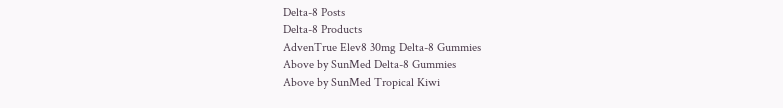Delta-8 Posts
Delta-8 Products
AdvenTrue Elev8 30mg Delta-8 Gummies
Above by SunMed Delta-8 Gummies
Above by SunMed Tropical Kiwi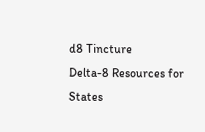d8 Tincture
Delta-8 Resources for States